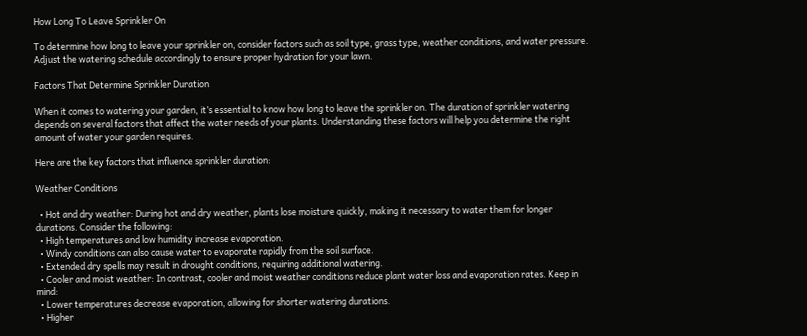How Long To Leave Sprinkler On

To determine how long to leave your sprinkler on, consider factors such as soil type, grass type, weather conditions, and water pressure. Adjust the watering schedule accordingly to ensure proper hydration for your lawn.

Factors That Determine Sprinkler Duration

When it comes to watering your garden, it’s essential to know how long to leave the sprinkler on. The duration of sprinkler watering depends on several factors that affect the water needs of your plants. Understanding these factors will help you determine the right amount of water your garden requires.

Here are the key factors that influence sprinkler duration:

Weather Conditions

  • Hot and dry weather: During hot and dry weather, plants lose moisture quickly, making it necessary to water them for longer durations. Consider the following:
  • High temperatures and low humidity increase evaporation.
  • Windy conditions can also cause water to evaporate rapidly from the soil surface.
  • Extended dry spells may result in drought conditions, requiring additional watering.
  • Cooler and moist weather: In contrast, cooler and moist weather conditions reduce plant water loss and evaporation rates. Keep in mind:
  • Lower temperatures decrease evaporation, allowing for shorter watering durations.
  • Higher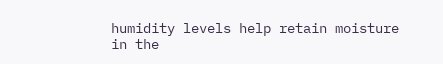humidity levels help retain moisture in the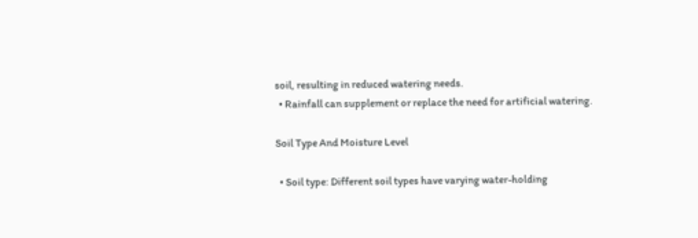soil, resulting in reduced watering needs.
  • Rainfall can supplement or replace the need for artificial watering.

Soil Type And Moisture Level

  • Soil type: Different soil types have varying water-holding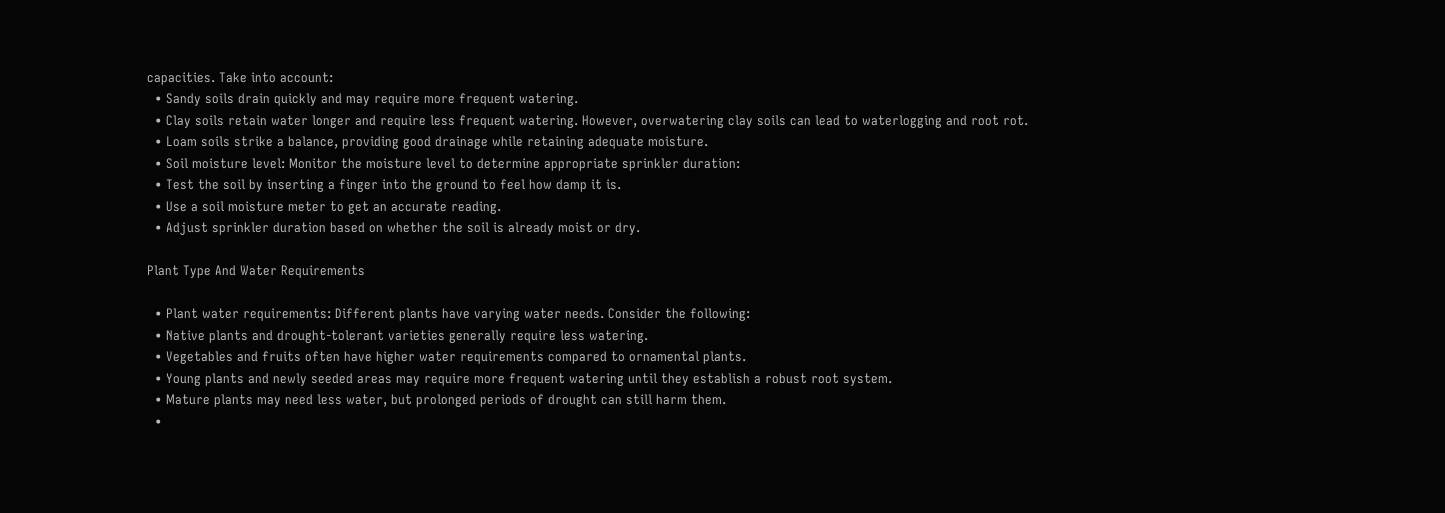capacities. Take into account:
  • Sandy soils drain quickly and may require more frequent watering.
  • Clay soils retain water longer and require less frequent watering. However, overwatering clay soils can lead to waterlogging and root rot.
  • Loam soils strike a balance, providing good drainage while retaining adequate moisture.
  • Soil moisture level: Monitor the moisture level to determine appropriate sprinkler duration:
  • Test the soil by inserting a finger into the ground to feel how damp it is.
  • Use a soil moisture meter to get an accurate reading.
  • Adjust sprinkler duration based on whether the soil is already moist or dry.

Plant Type And Water Requirements

  • Plant water requirements: Different plants have varying water needs. Consider the following:
  • Native plants and drought-tolerant varieties generally require less watering.
  • Vegetables and fruits often have higher water requirements compared to ornamental plants.
  • Young plants and newly seeded areas may require more frequent watering until they establish a robust root system.
  • Mature plants may need less water, but prolonged periods of drought can still harm them.
  •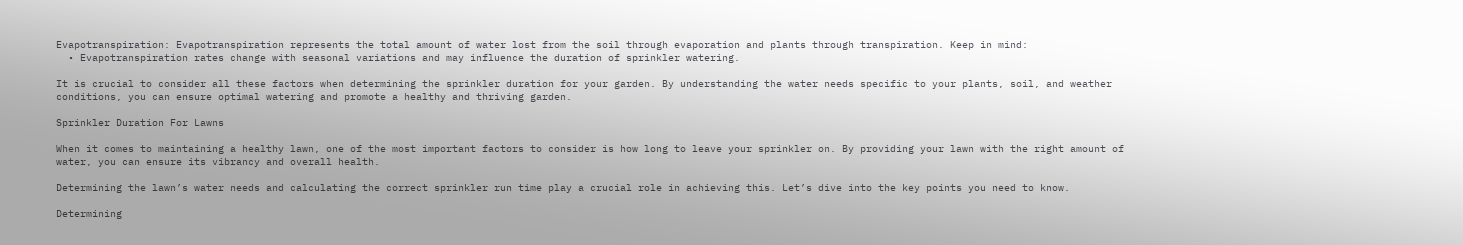Evapotranspiration: Evapotranspiration represents the total amount of water lost from the soil through evaporation and plants through transpiration. Keep in mind:
  • Evapotranspiration rates change with seasonal variations and may influence the duration of sprinkler watering.

It is crucial to consider all these factors when determining the sprinkler duration for your garden. By understanding the water needs specific to your plants, soil, and weather conditions, you can ensure optimal watering and promote a healthy and thriving garden.

Sprinkler Duration For Lawns

When it comes to maintaining a healthy lawn, one of the most important factors to consider is how long to leave your sprinkler on. By providing your lawn with the right amount of water, you can ensure its vibrancy and overall health.

Determining the lawn’s water needs and calculating the correct sprinkler run time play a crucial role in achieving this. Let’s dive into the key points you need to know.

Determining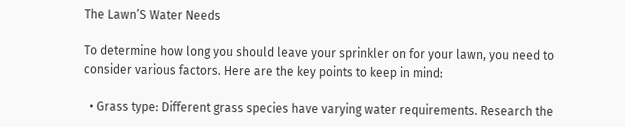The Lawn’S Water Needs

To determine how long you should leave your sprinkler on for your lawn, you need to consider various factors. Here are the key points to keep in mind:

  • Grass type: Different grass species have varying water requirements. Research the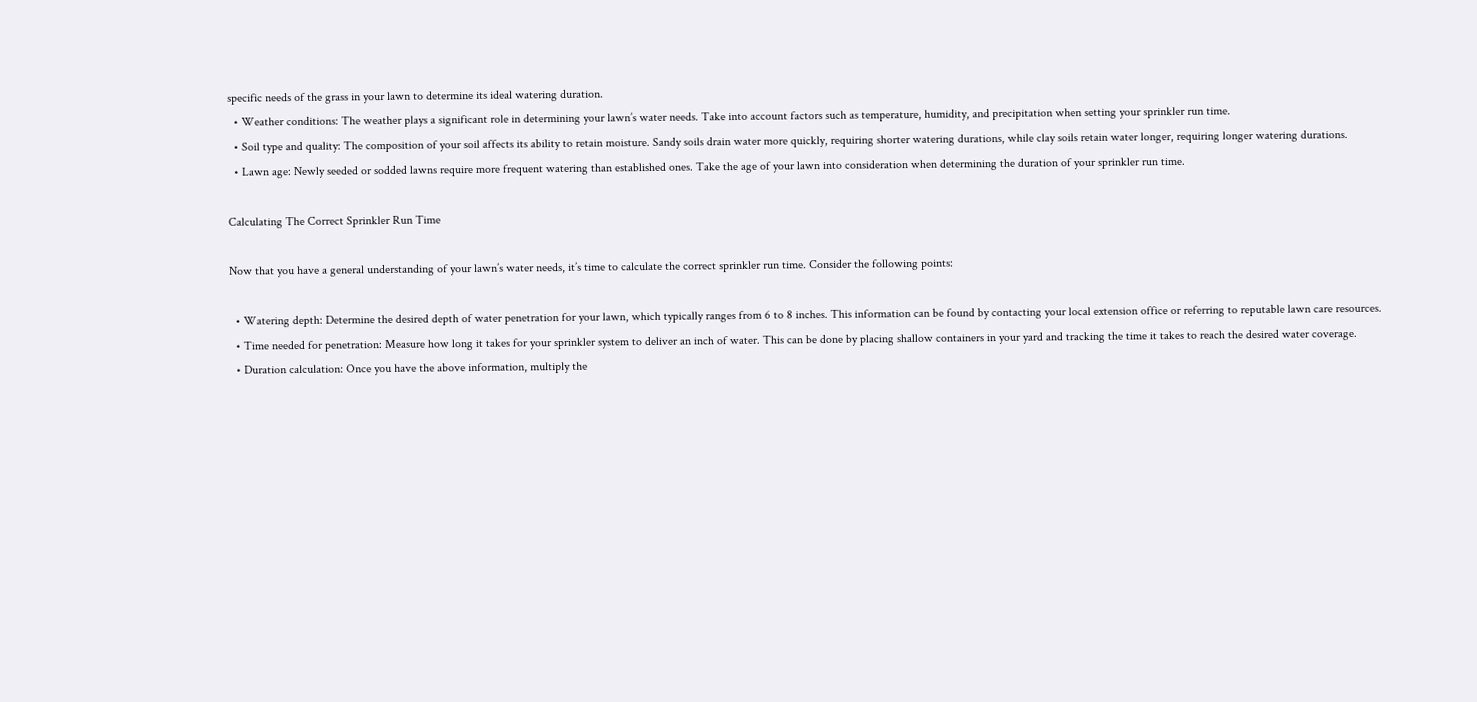specific needs of the grass in your lawn to determine its ideal watering duration.
  • Weather conditions: The weather plays a significant role in determining your lawn’s water needs. Take into account factors such as temperature, humidity, and precipitation when setting your sprinkler run time.
  • Soil type and quality: The composition of your soil affects its ability to retain moisture. Sandy soils drain water more quickly, requiring shorter watering durations, while clay soils retain water longer, requiring longer watering durations.
  • Lawn age: Newly seeded or sodded lawns require more frequent watering than established ones. Take the age of your lawn into consideration when determining the duration of your sprinkler run time.

Calculating The Correct Sprinkler Run Time

Now that you have a general understanding of your lawn’s water needs, it’s time to calculate the correct sprinkler run time. Consider the following points:

  • Watering depth: Determine the desired depth of water penetration for your lawn, which typically ranges from 6 to 8 inches. This information can be found by contacting your local extension office or referring to reputable lawn care resources.
  • Time needed for penetration: Measure how long it takes for your sprinkler system to deliver an inch of water. This can be done by placing shallow containers in your yard and tracking the time it takes to reach the desired water coverage.
  • Duration calculation: Once you have the above information, multiply the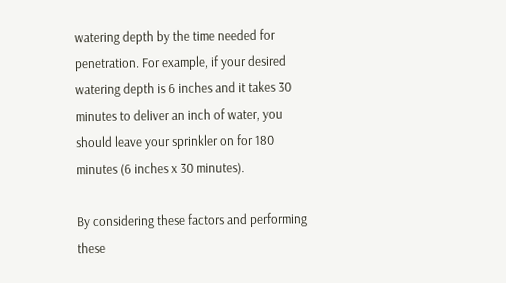watering depth by the time needed for penetration. For example, if your desired watering depth is 6 inches and it takes 30 minutes to deliver an inch of water, you should leave your sprinkler on for 180 minutes (6 inches x 30 minutes).

By considering these factors and performing these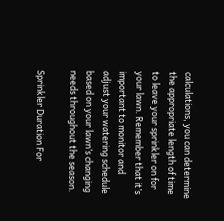calculations, you can determine the appropriate length of time to leave your sprinkler on for your lawn. Remember that it’s important to monitor and adjust your watering schedule based on your lawn’s changing needs throughout the season.

Sprinkler Duration For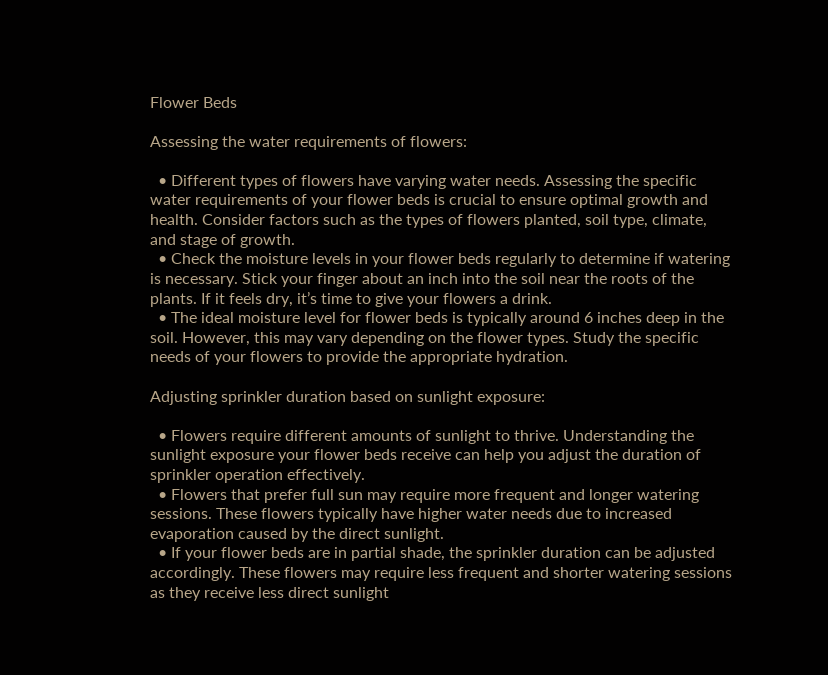Flower Beds

Assessing the water requirements of flowers:

  • Different types of flowers have varying water needs. Assessing the specific water requirements of your flower beds is crucial to ensure optimal growth and health. Consider factors such as the types of flowers planted, soil type, climate, and stage of growth.
  • Check the moisture levels in your flower beds regularly to determine if watering is necessary. Stick your finger about an inch into the soil near the roots of the plants. If it feels dry, it’s time to give your flowers a drink.
  • The ideal moisture level for flower beds is typically around 6 inches deep in the soil. However, this may vary depending on the flower types. Study the specific needs of your flowers to provide the appropriate hydration.

Adjusting sprinkler duration based on sunlight exposure:

  • Flowers require different amounts of sunlight to thrive. Understanding the sunlight exposure your flower beds receive can help you adjust the duration of sprinkler operation effectively.
  • Flowers that prefer full sun may require more frequent and longer watering sessions. These flowers typically have higher water needs due to increased evaporation caused by the direct sunlight.
  • If your flower beds are in partial shade, the sprinkler duration can be adjusted accordingly. These flowers may require less frequent and shorter watering sessions as they receive less direct sunlight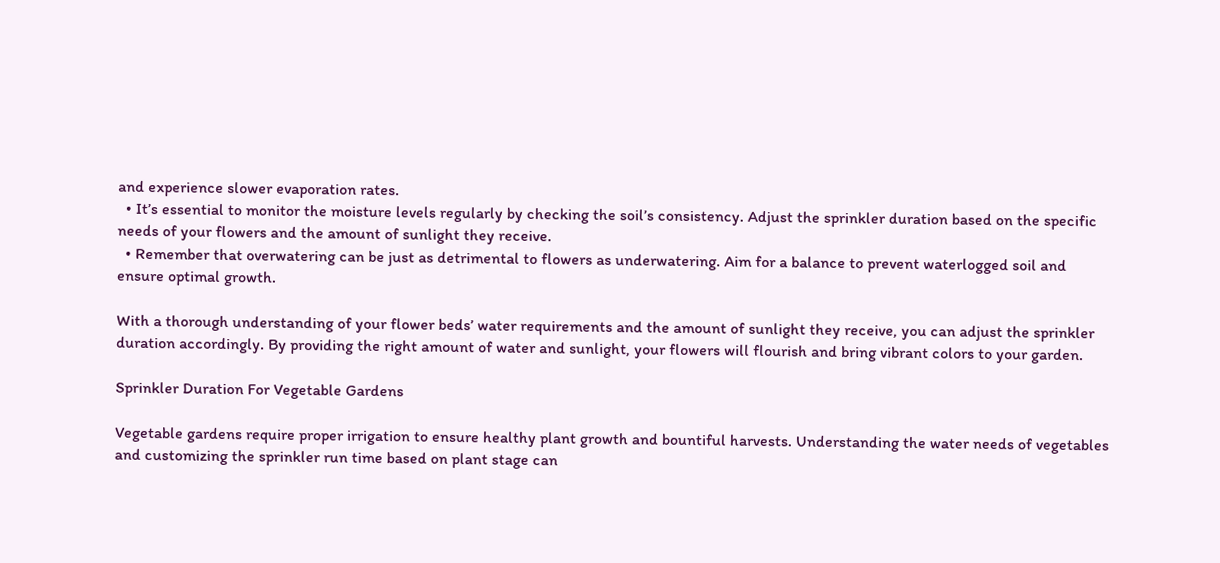and experience slower evaporation rates.
  • It’s essential to monitor the moisture levels regularly by checking the soil’s consistency. Adjust the sprinkler duration based on the specific needs of your flowers and the amount of sunlight they receive.
  • Remember that overwatering can be just as detrimental to flowers as underwatering. Aim for a balance to prevent waterlogged soil and ensure optimal growth.

With a thorough understanding of your flower beds’ water requirements and the amount of sunlight they receive, you can adjust the sprinkler duration accordingly. By providing the right amount of water and sunlight, your flowers will flourish and bring vibrant colors to your garden.

Sprinkler Duration For Vegetable Gardens

Vegetable gardens require proper irrigation to ensure healthy plant growth and bountiful harvests. Understanding the water needs of vegetables and customizing the sprinkler run time based on plant stage can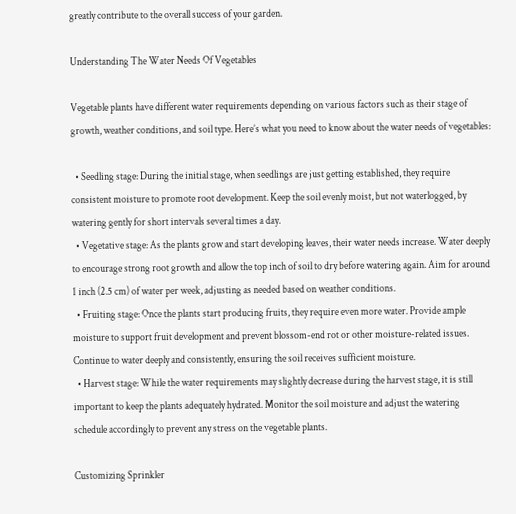greatly contribute to the overall success of your garden.

Understanding The Water Needs Of Vegetables

Vegetable plants have different water requirements depending on various factors such as their stage of growth, weather conditions, and soil type. Here’s what you need to know about the water needs of vegetables:

  • Seedling stage: During the initial stage, when seedlings are just getting established, they require consistent moisture to promote root development. Keep the soil evenly moist, but not waterlogged, by watering gently for short intervals several times a day.
  • Vegetative stage: As the plants grow and start developing leaves, their water needs increase. Water deeply to encourage strong root growth and allow the top inch of soil to dry before watering again. Aim for around 1 inch (2.5 cm) of water per week, adjusting as needed based on weather conditions.
  • Fruiting stage: Once the plants start producing fruits, they require even more water. Provide ample moisture to support fruit development and prevent blossom-end rot or other moisture-related issues. Continue to water deeply and consistently, ensuring the soil receives sufficient moisture.
  • Harvest stage: While the water requirements may slightly decrease during the harvest stage, it is still important to keep the plants adequately hydrated. Monitor the soil moisture and adjust the watering schedule accordingly to prevent any stress on the vegetable plants.

Customizing Sprinkler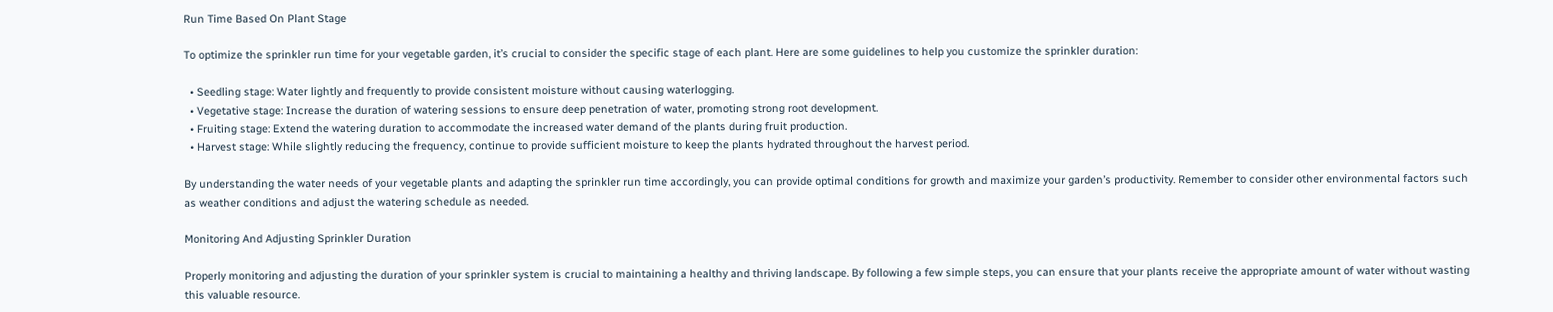Run Time Based On Plant Stage

To optimize the sprinkler run time for your vegetable garden, it’s crucial to consider the specific stage of each plant. Here are some guidelines to help you customize the sprinkler duration:

  • Seedling stage: Water lightly and frequently to provide consistent moisture without causing waterlogging.
  • Vegetative stage: Increase the duration of watering sessions to ensure deep penetration of water, promoting strong root development.
  • Fruiting stage: Extend the watering duration to accommodate the increased water demand of the plants during fruit production.
  • Harvest stage: While slightly reducing the frequency, continue to provide sufficient moisture to keep the plants hydrated throughout the harvest period.

By understanding the water needs of your vegetable plants and adapting the sprinkler run time accordingly, you can provide optimal conditions for growth and maximize your garden’s productivity. Remember to consider other environmental factors such as weather conditions and adjust the watering schedule as needed.

Monitoring And Adjusting Sprinkler Duration

Properly monitoring and adjusting the duration of your sprinkler system is crucial to maintaining a healthy and thriving landscape. By following a few simple steps, you can ensure that your plants receive the appropriate amount of water without wasting this valuable resource.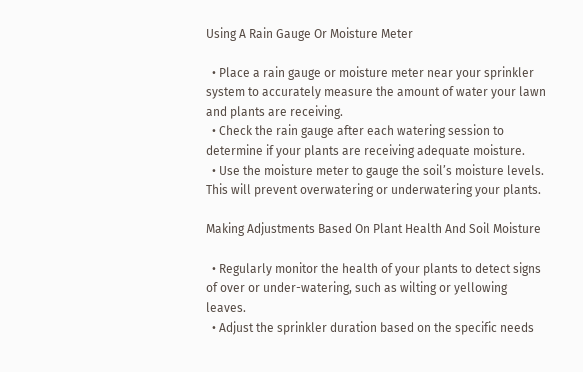Using A Rain Gauge Or Moisture Meter

  • Place a rain gauge or moisture meter near your sprinkler system to accurately measure the amount of water your lawn and plants are receiving.
  • Check the rain gauge after each watering session to determine if your plants are receiving adequate moisture.
  • Use the moisture meter to gauge the soil’s moisture levels. This will prevent overwatering or underwatering your plants.

Making Adjustments Based On Plant Health And Soil Moisture

  • Regularly monitor the health of your plants to detect signs of over or under-watering, such as wilting or yellowing leaves.
  • Adjust the sprinkler duration based on the specific needs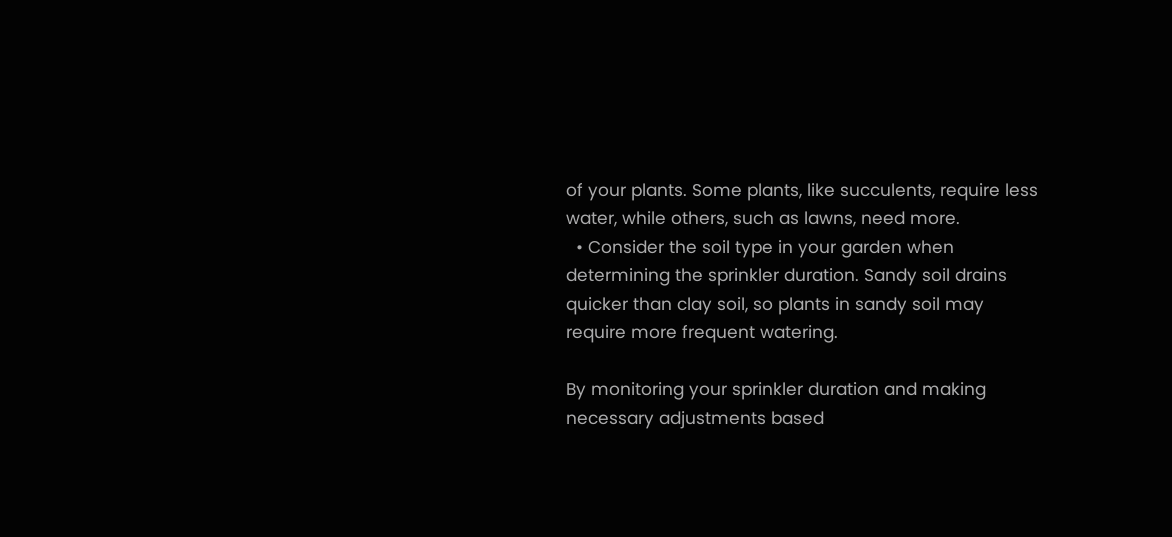of your plants. Some plants, like succulents, require less water, while others, such as lawns, need more.
  • Consider the soil type in your garden when determining the sprinkler duration. Sandy soil drains quicker than clay soil, so plants in sandy soil may require more frequent watering.

By monitoring your sprinkler duration and making necessary adjustments based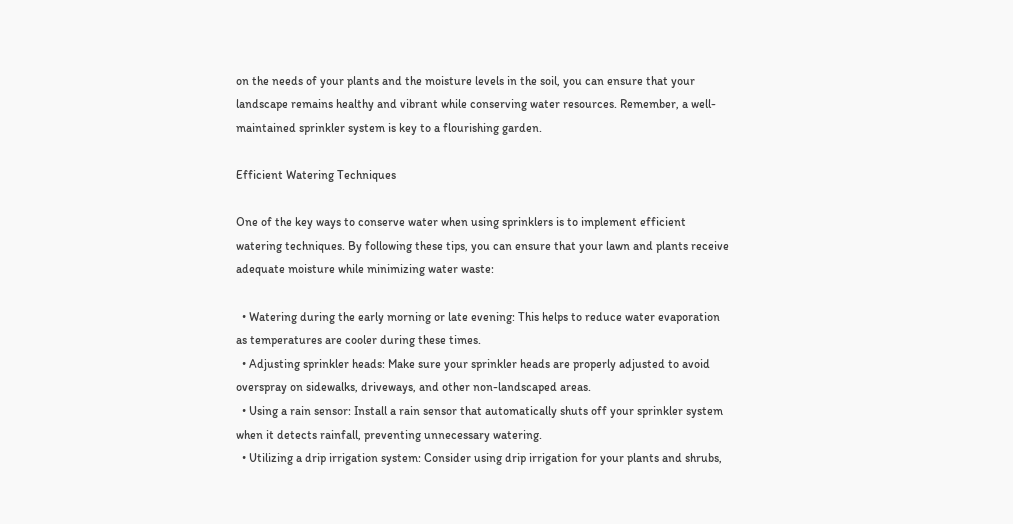on the needs of your plants and the moisture levels in the soil, you can ensure that your landscape remains healthy and vibrant while conserving water resources. Remember, a well-maintained sprinkler system is key to a flourishing garden.

Efficient Watering Techniques

One of the key ways to conserve water when using sprinklers is to implement efficient watering techniques. By following these tips, you can ensure that your lawn and plants receive adequate moisture while minimizing water waste:

  • Watering during the early morning or late evening: This helps to reduce water evaporation as temperatures are cooler during these times.
  • Adjusting sprinkler heads: Make sure your sprinkler heads are properly adjusted to avoid overspray on sidewalks, driveways, and other non-landscaped areas.
  • Using a rain sensor: Install a rain sensor that automatically shuts off your sprinkler system when it detects rainfall, preventing unnecessary watering.
  • Utilizing a drip irrigation system: Consider using drip irrigation for your plants and shrubs,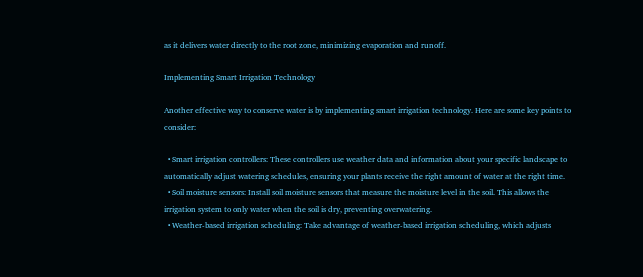as it delivers water directly to the root zone, minimizing evaporation and runoff.

Implementing Smart Irrigation Technology

Another effective way to conserve water is by implementing smart irrigation technology. Here are some key points to consider:

  • Smart irrigation controllers: These controllers use weather data and information about your specific landscape to automatically adjust watering schedules, ensuring your plants receive the right amount of water at the right time.
  • Soil moisture sensors: Install soil moisture sensors that measure the moisture level in the soil. This allows the irrigation system to only water when the soil is dry, preventing overwatering.
  • Weather-based irrigation scheduling: Take advantage of weather-based irrigation scheduling, which adjusts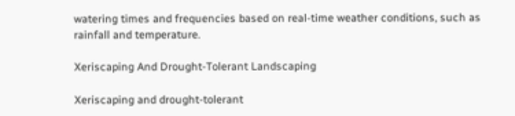watering times and frequencies based on real-time weather conditions, such as rainfall and temperature.

Xeriscaping And Drought-Tolerant Landscaping

Xeriscaping and drought-tolerant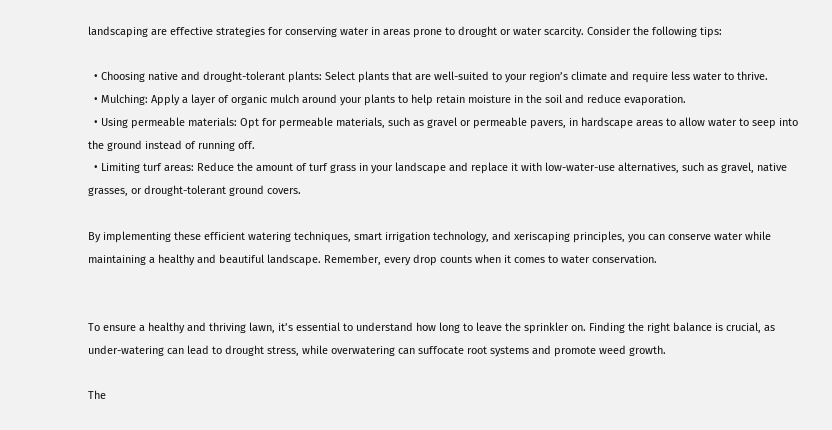landscaping are effective strategies for conserving water in areas prone to drought or water scarcity. Consider the following tips:

  • Choosing native and drought-tolerant plants: Select plants that are well-suited to your region’s climate and require less water to thrive.
  • Mulching: Apply a layer of organic mulch around your plants to help retain moisture in the soil and reduce evaporation.
  • Using permeable materials: Opt for permeable materials, such as gravel or permeable pavers, in hardscape areas to allow water to seep into the ground instead of running off.
  • Limiting turf areas: Reduce the amount of turf grass in your landscape and replace it with low-water-use alternatives, such as gravel, native grasses, or drought-tolerant ground covers.

By implementing these efficient watering techniques, smart irrigation technology, and xeriscaping principles, you can conserve water while maintaining a healthy and beautiful landscape. Remember, every drop counts when it comes to water conservation.


To ensure a healthy and thriving lawn, it’s essential to understand how long to leave the sprinkler on. Finding the right balance is crucial, as under-watering can lead to drought stress, while overwatering can suffocate root systems and promote weed growth.

The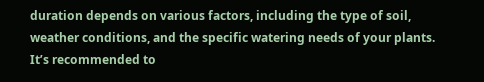duration depends on various factors, including the type of soil, weather conditions, and the specific watering needs of your plants. It’s recommended to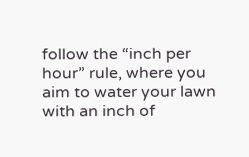follow the “inch per hour” rule, where you aim to water your lawn with an inch of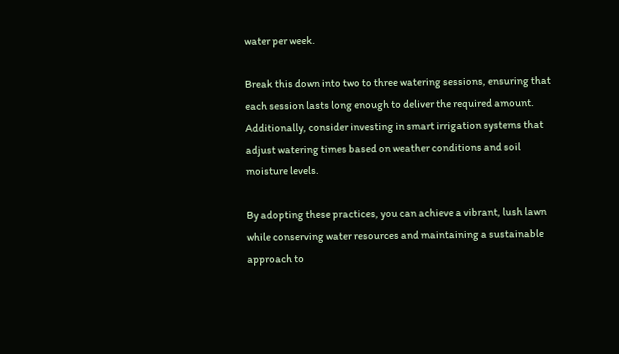water per week.

Break this down into two to three watering sessions, ensuring that each session lasts long enough to deliver the required amount. Additionally, consider investing in smart irrigation systems that adjust watering times based on weather conditions and soil moisture levels.

By adopting these practices, you can achieve a vibrant, lush lawn while conserving water resources and maintaining a sustainable approach to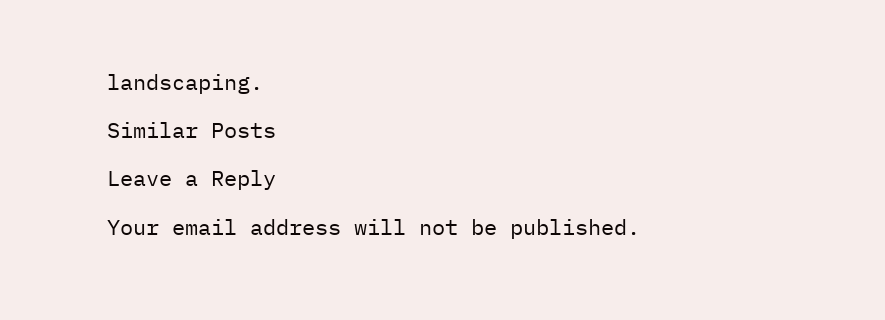landscaping.

Similar Posts

Leave a Reply

Your email address will not be published.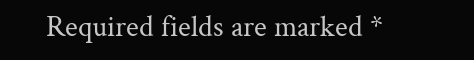Required fields are marked *